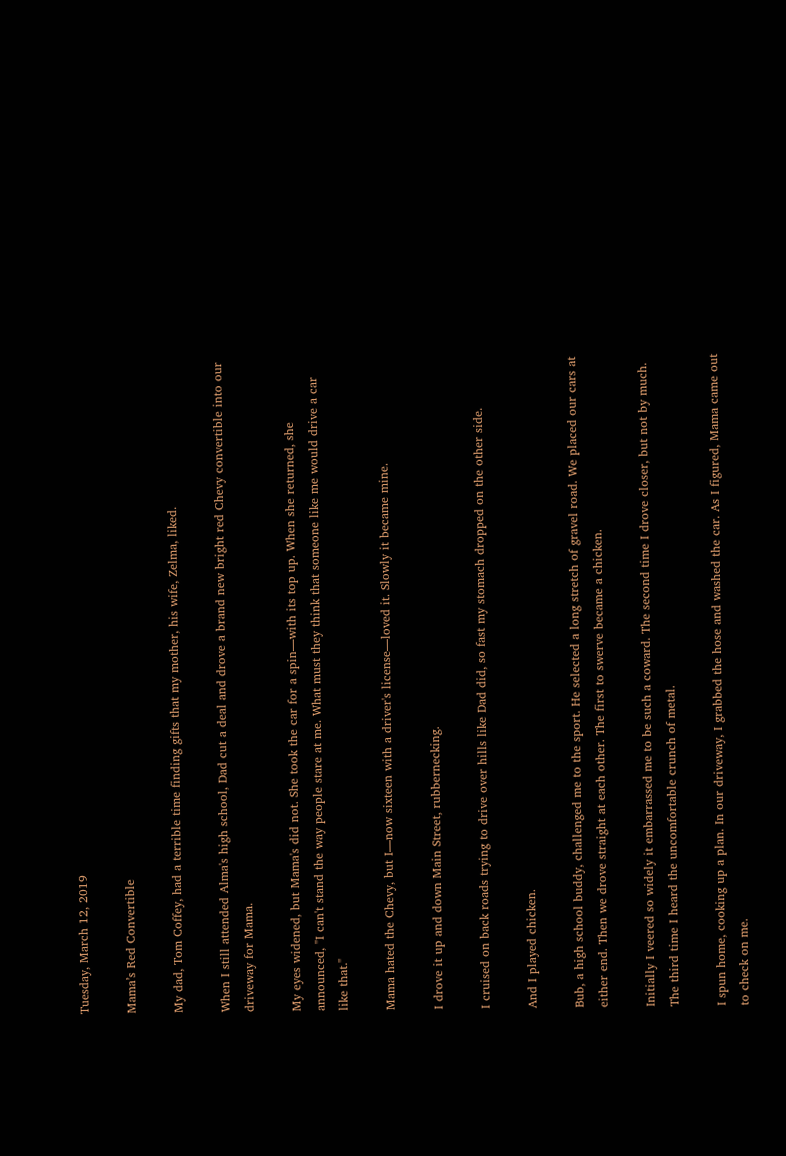Tuesday, March 12, 2019

Mama’s Red Convertible

My dad, Tom Coffey, had a terrible time finding gifts that my mother, his wife, Zelma, liked.

When I still attended Alma's high school, Dad cut a deal and drove a brand new bright red Chevy convertible into our driveway for Mama.

My eyes widened, but Mama's did not. She took the car for a spin—with its top up. When she returned, she announced, "I can't stand the way people stare at me. What must they think that someone like me would drive a car like that."

Mama hated the Chevy, but I—now sixteen with a driver's license—loved it. Slowly it became mine.

I drove it up and down Main Street, rubbernecking.

I cruised on back roads trying to drive over hills like Dad did, so fast my stomach dropped on the other side.

And I played chicken.

Bub, a high school buddy, challenged me to the sport. He selected a long stretch of gravel road. We placed our cars at either end. Then we drove straight at each other. The first to swerve became a chicken.

Initially I veered so widely it embarrassed me to be such a coward. The second time I drove closer, but not by much. The third time I heard the uncomfortable crunch of metal.

I spun home, cooking up a plan. In our driveway, I grabbed the hose and washed the car. As I figured, Mama came out to check on me.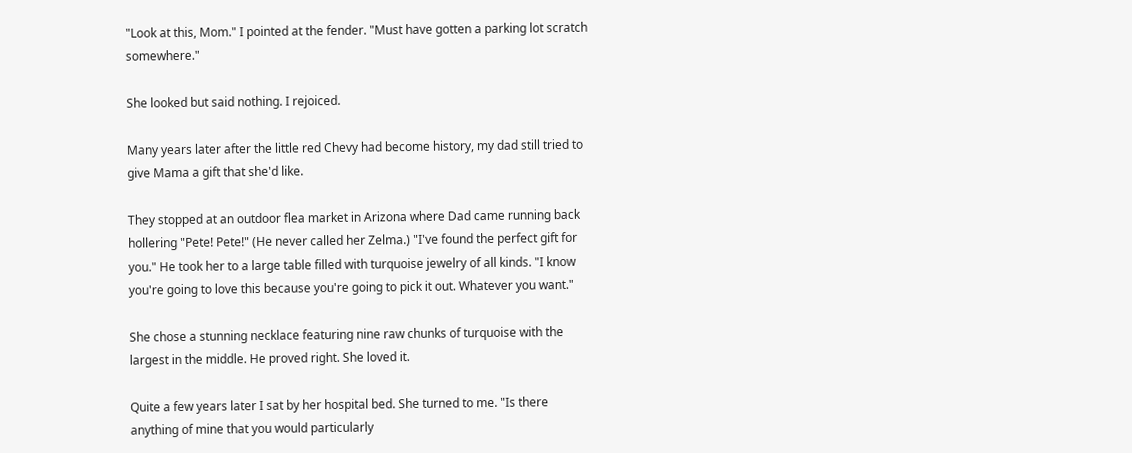"Look at this, Mom." I pointed at the fender. "Must have gotten a parking lot scratch somewhere."

She looked but said nothing. I rejoiced.

Many years later after the little red Chevy had become history, my dad still tried to give Mama a gift that she'd like.

They stopped at an outdoor flea market in Arizona where Dad came running back hollering "Pete! Pete!" (He never called her Zelma.) "I've found the perfect gift for you." He took her to a large table filled with turquoise jewelry of all kinds. "I know you're going to love this because you're going to pick it out. Whatever you want."

She chose a stunning necklace featuring nine raw chunks of turquoise with the largest in the middle. He proved right. She loved it.

Quite a few years later I sat by her hospital bed. She turned to me. "Is there anything of mine that you would particularly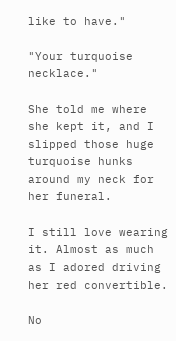like to have."

"Your turquoise necklace."

She told me where she kept it, and I slipped those huge turquoise hunks around my neck for her funeral.

I still love wearing it. Almost as much as I adored driving her red convertible.

No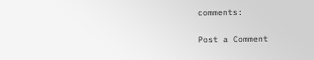comments:

Post a Comment